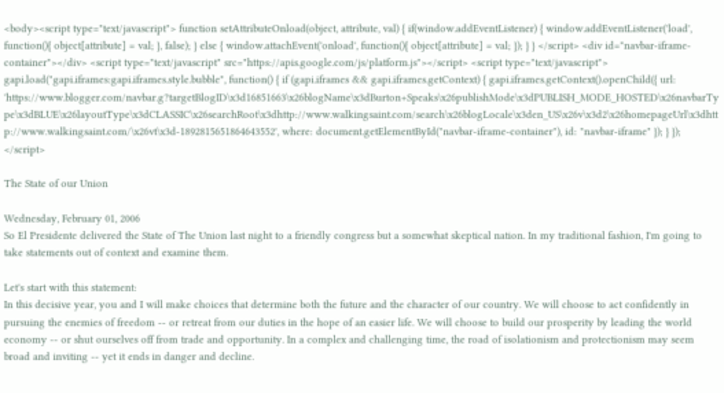<body><script type="text/javascript"> function setAttributeOnload(object, attribute, val) { if(window.addEventListener) { window.addEventListener('load', function(){ object[attribute] = val; }, false); } else { window.attachEvent('onload', function(){ object[attribute] = val; }); } } </script> <div id="navbar-iframe-container"></div> <script type="text/javascript" src="https://apis.google.com/js/platform.js"></script> <script type="text/javascript"> gapi.load("gapi.iframes:gapi.iframes.style.bubble", function() { if (gapi.iframes && gapi.iframes.getContext) { gapi.iframes.getContext().openChild({ url: 'https://www.blogger.com/navbar.g?targetBlogID\x3d16851663\x26blogName\x3dBurton+Speaks\x26publishMode\x3dPUBLISH_MODE_HOSTED\x26navbarType\x3dBLUE\x26layoutType\x3dCLASSIC\x26searchRoot\x3dhttp://www.walkingsaint.com/search\x26blogLocale\x3den_US\x26v\x3d2\x26homepageUrl\x3dhttp://www.walkingsaint.com/\x26vt\x3d-1892815651864643552', where: document.getElementById("navbar-iframe-container"), id: "navbar-iframe" }); } }); </script>

The State of our Union

Wednesday, February 01, 2006
So El Presidente delivered the State of The Union last night to a friendly congress but a somewhat skeptical nation. In my traditional fashion, I'm going to take statements out of context and examine them.

Let's start with this statement:
In this decisive year, you and I will make choices that determine both the future and the character of our country. We will choose to act confidently in pursuing the enemies of freedom -- or retreat from our duties in the hope of an easier life. We will choose to build our prosperity by leading the world economy -- or shut ourselves off from trade and opportunity. In a complex and challenging time, the road of isolationism and protectionism may seem broad and inviting -- yet it ends in danger and decline.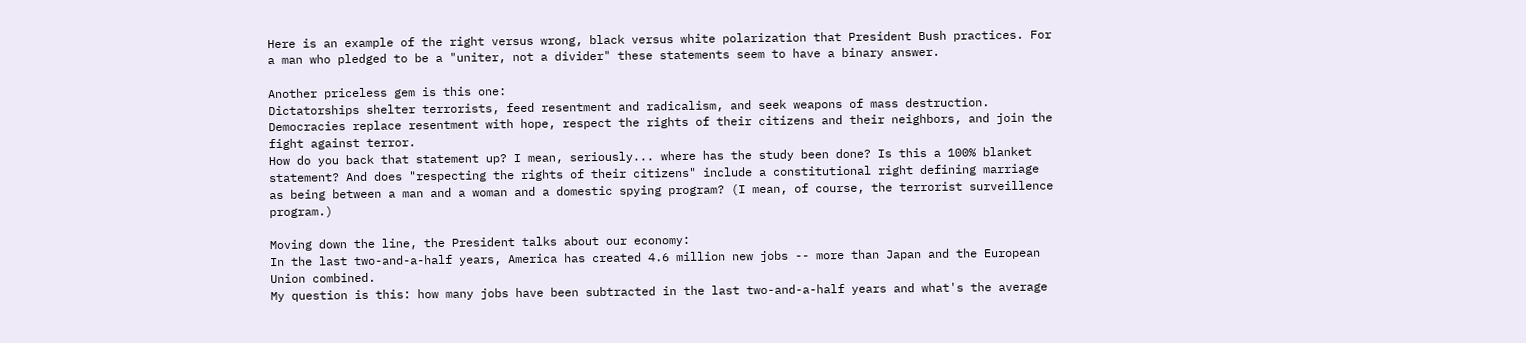Here is an example of the right versus wrong, black versus white polarization that President Bush practices. For a man who pledged to be a "uniter, not a divider" these statements seem to have a binary answer.

Another priceless gem is this one:
Dictatorships shelter terrorists, feed resentment and radicalism, and seek weapons of mass destruction. Democracies replace resentment with hope, respect the rights of their citizens and their neighbors, and join the fight against terror.
How do you back that statement up? I mean, seriously... where has the study been done? Is this a 100% blanket statement? And does "respecting the rights of their citizens" include a constitutional right defining marriage as being between a man and a woman and a domestic spying program? (I mean, of course, the terrorist surveillence program.)

Moving down the line, the President talks about our economy:
In the last two-and-a-half years, America has created 4.6 million new jobs -- more than Japan and the European Union combined.
My question is this: how many jobs have been subtracted in the last two-and-a-half years and what's the average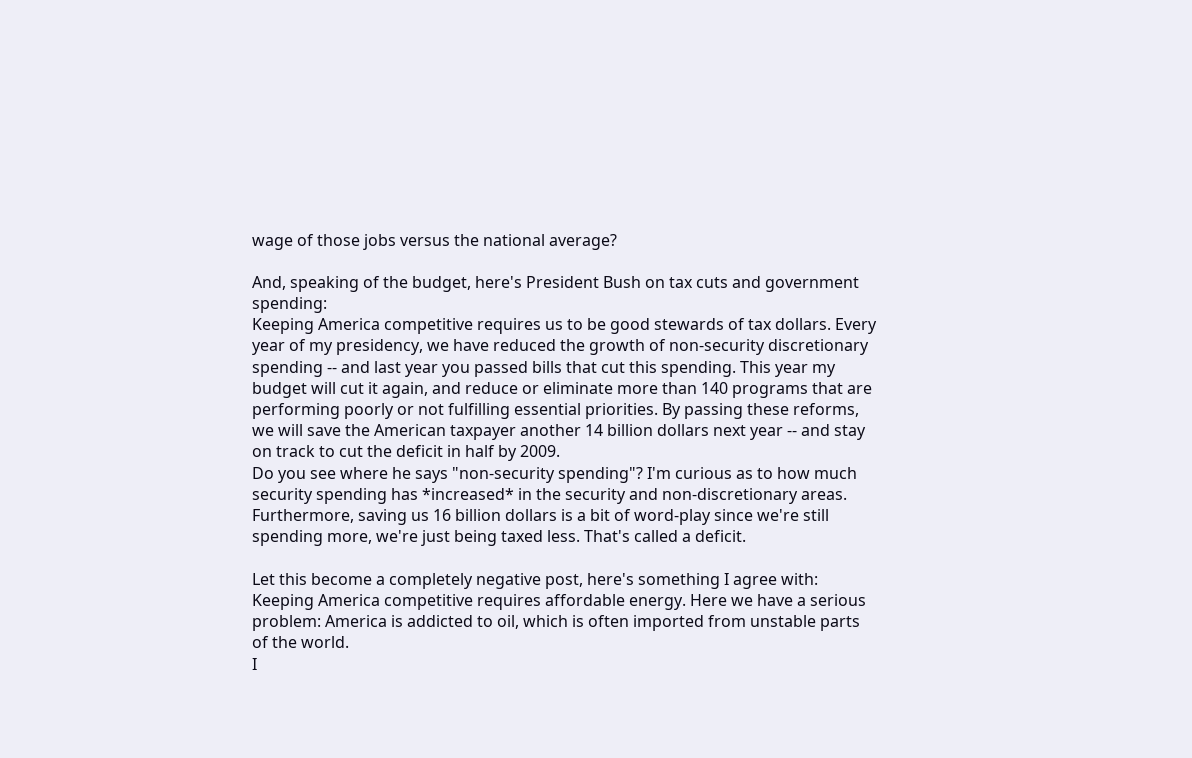wage of those jobs versus the national average?

And, speaking of the budget, here's President Bush on tax cuts and government spending:
Keeping America competitive requires us to be good stewards of tax dollars. Every year of my presidency, we have reduced the growth of non-security discretionary spending -- and last year you passed bills that cut this spending. This year my budget will cut it again, and reduce or eliminate more than 140 programs that are performing poorly or not fulfilling essential priorities. By passing these reforms, we will save the American taxpayer another 14 billion dollars next year -- and stay on track to cut the deficit in half by 2009.
Do you see where he says "non-security spending"? I'm curious as to how much security spending has *increased* in the security and non-discretionary areas. Furthermore, saving us 16 billion dollars is a bit of word-play since we're still spending more, we're just being taxed less. That's called a deficit.

Let this become a completely negative post, here's something I agree with:
Keeping America competitive requires affordable energy. Here we have a serious problem: America is addicted to oil, which is often imported from unstable parts of the world.
I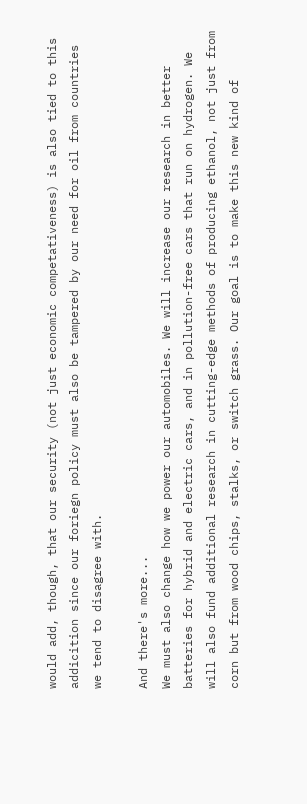would add, though, that our security (not just economic competativeness) is also tied to this addicition since our foriegn policy must also be tampered by our need for oil from countries we tend to disagree with.

And there's more...
We must also change how we power our automobiles. We will increase our research in better batteries for hybrid and electric cars, and in pollution-free cars that run on hydrogen. We will also fund additional research in cutting-edge methods of producing ethanol, not just from corn but from wood chips, stalks, or switch grass. Our goal is to make this new kind of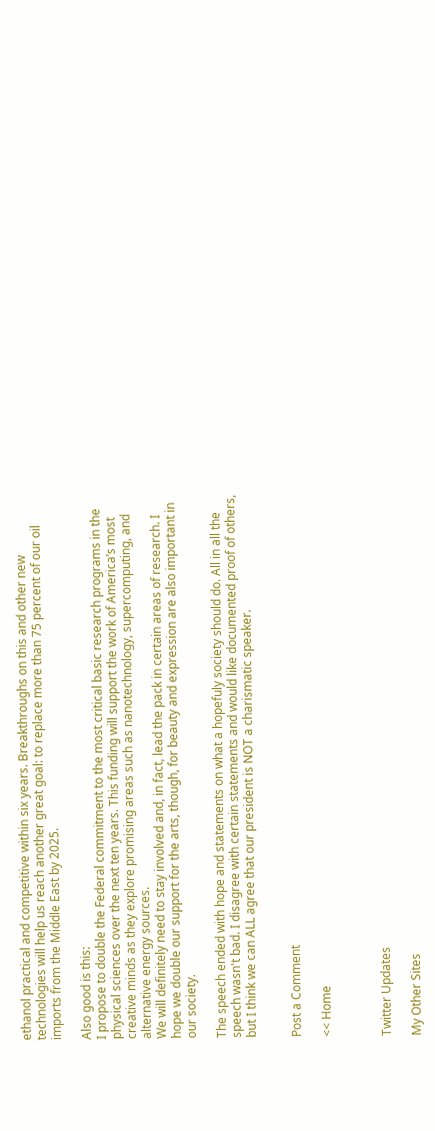ethanol practical and competitive within six years. Breakthroughs on this and other new technologies will help us reach another great goal: to replace more than 75 percent of our oil imports from the Middle East by 2025.

Also good is this:
I propose to double the Federal commitment to the most critical basic research programs in the physical sciences over the next ten years. This funding will support the work of America’s most creative minds as they explore promising areas such as nanotechnology, supercomputing, and alternative energy sources.
We will definitely need to stay involved and, in fact, lead the pack in certain areas of research. I hope we double our support for the arts, though, for beauty and expression are also important in our society.

The speech ended with hope and statements on what a hopefuly society should do. All in all the speech wasn't bad. I disagree with certain statements and would like documented proof of others, but I think we can ALL agree that our president is NOT a charismatic speaker.


Post a Comment

<< Home



Twitter Updates

My Other Sites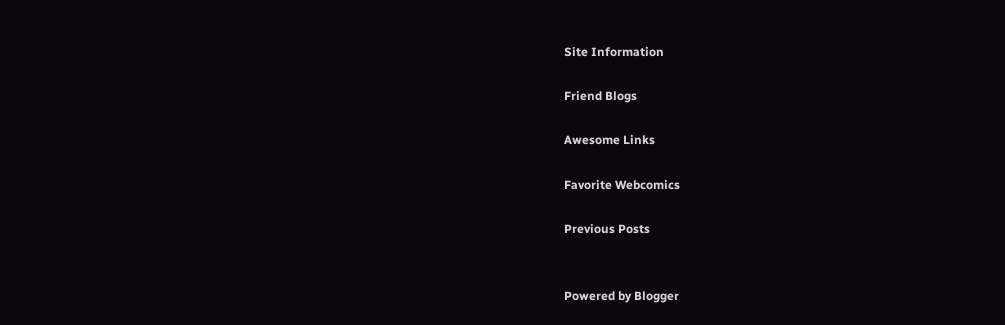Site Information

Friend Blogs

Awesome Links

Favorite Webcomics

Previous Posts


Powered by Blogger